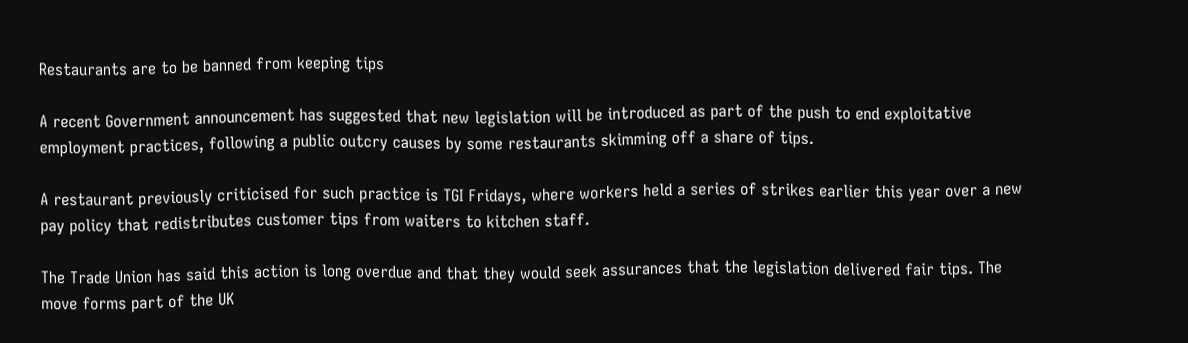Restaurants are to be banned from keeping tips

A recent Government announcement has suggested that new legislation will be introduced as part of the push to end exploitative employment practices, following a public outcry causes by some restaurants skimming off a share of tips.

A restaurant previously criticised for such practice is TGI Fridays, where workers held a series of strikes earlier this year over a new pay policy that redistributes customer tips from waiters to kitchen staff.

The Trade Union has said this action is long overdue and that they would seek assurances that the legislation delivered fair tips. The move forms part of the UK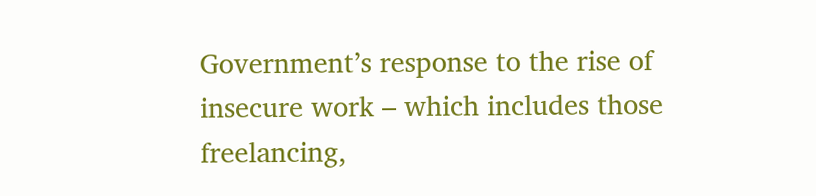Government’s response to the rise of insecure work – which includes those freelancing,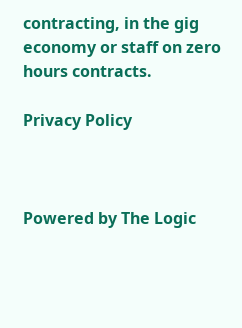contracting, in the gig economy or staff on zero hours contracts.

Privacy Policy



Powered by The Logic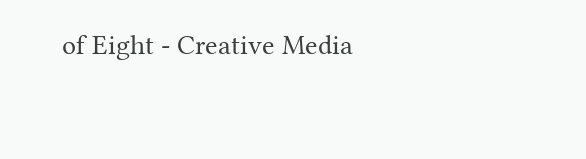of Eight - Creative Media